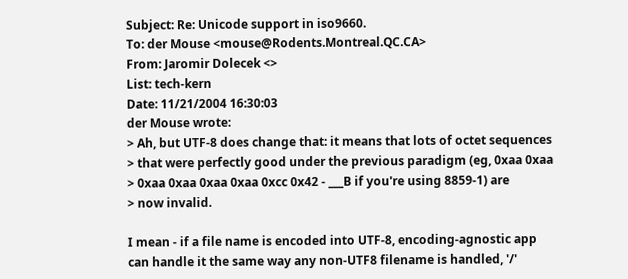Subject: Re: Unicode support in iso9660.
To: der Mouse <mouse@Rodents.Montreal.QC.CA>
From: Jaromir Dolecek <>
List: tech-kern
Date: 11/21/2004 16:30:03
der Mouse wrote:
> Ah, but UTF-8 does change that: it means that lots of octet sequences
> that were perfectly good under the previous paradigm (eg, 0xaa 0xaa
> 0xaa 0xaa 0xaa 0xaa 0xcc 0x42 - ___B if you're using 8859-1) are
> now invalid.

I mean - if a file name is encoded into UTF-8, encoding-agnostic app
can handle it the same way any non-UTF8 filename is handled, '/'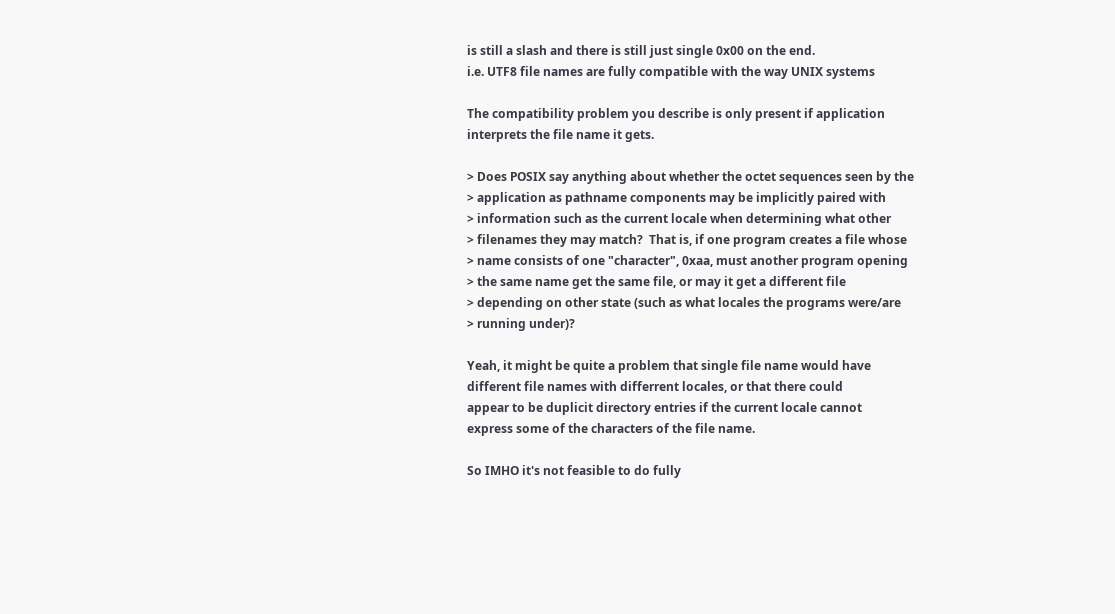is still a slash and there is still just single 0x00 on the end.
i.e. UTF8 file names are fully compatible with the way UNIX systems

The compatibility problem you describe is only present if application
interprets the file name it gets.

> Does POSIX say anything about whether the octet sequences seen by the
> application as pathname components may be implicitly paired with
> information such as the current locale when determining what other
> filenames they may match?  That is, if one program creates a file whose
> name consists of one "character", 0xaa, must another program opening
> the same name get the same file, or may it get a different file
> depending on other state (such as what locales the programs were/are
> running under)?

Yeah, it might be quite a problem that single file name would have
different file names with differrent locales, or that there could
appear to be duplicit directory entries if the current locale cannot
express some of the characters of the file name.

So IMHO it's not feasible to do fully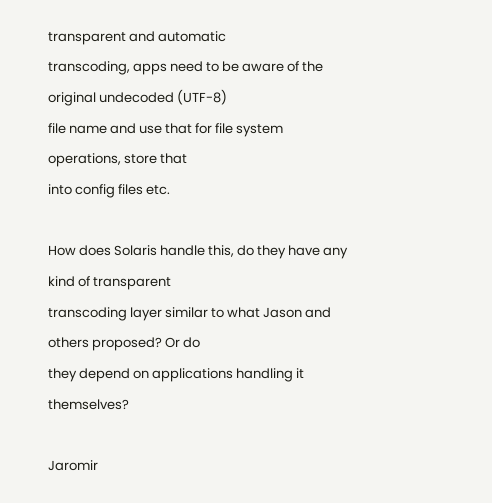transparent and automatic
transcoding, apps need to be aware of the original undecoded (UTF-8)
file name and use that for file system operations, store that
into config files etc.

How does Solaris handle this, do they have any kind of transparent
transcoding layer similar to what Jason and others proposed? Or do
they depend on applications handling it themselves?

Jaromir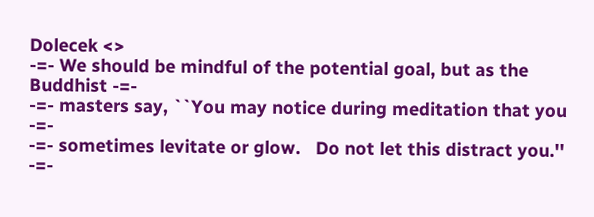Dolecek <>
-=- We should be mindful of the potential goal, but as the Buddhist -=-
-=- masters say, ``You may notice during meditation that you        -=-
-=- sometimes levitate or glow.   Do not let this distract you.''   -=-